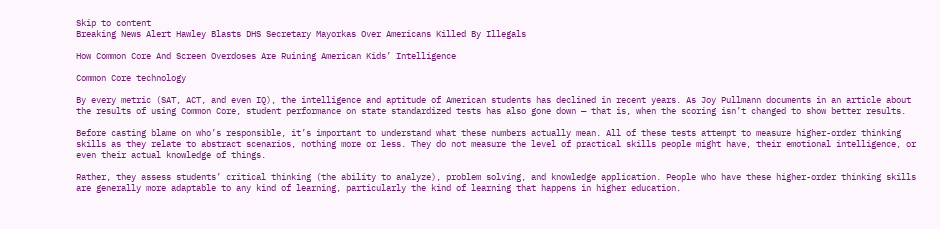Skip to content
Breaking News Alert Hawley Blasts DHS Secretary Mayorkas Over Americans Killed By Illegals

How Common Core And Screen Overdoses Are Ruining American Kids’ Intelligence

Common Core technology

By every metric (SAT, ACT, and even IQ), the intelligence and aptitude of American students has declined in recent years. As Joy Pullmann documents in an article about the results of using Common Core, student performance on state standardized tests has also gone down — that is, when the scoring isn’t changed to show better results.

Before casting blame on who’s responsible, it’s important to understand what these numbers actually mean. All of these tests attempt to measure higher-order thinking skills as they relate to abstract scenarios, nothing more or less. They do not measure the level of practical skills people might have, their emotional intelligence, or even their actual knowledge of things.

Rather, they assess students’ critical thinking (the ability to analyze), problem solving, and knowledge application. People who have these higher-order thinking skills are generally more adaptable to any kind of learning, particularly the kind of learning that happens in higher education.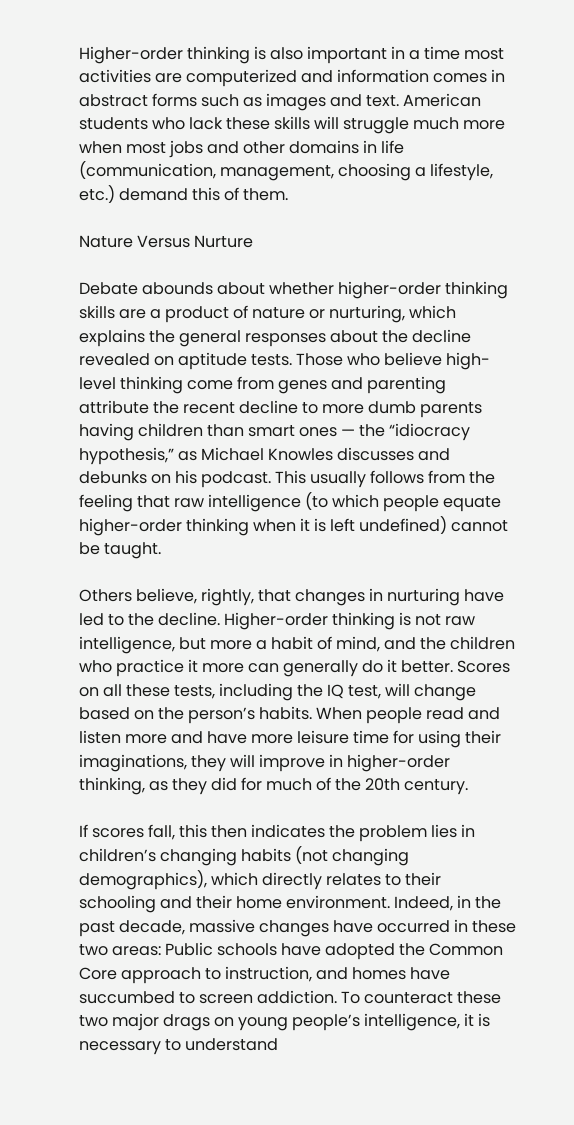Higher-order thinking is also important in a time most activities are computerized and information comes in abstract forms such as images and text. American students who lack these skills will struggle much more when most jobs and other domains in life (communication, management, choosing a lifestyle, etc.) demand this of them.

Nature Versus Nurture

Debate abounds about whether higher-order thinking skills are a product of nature or nurturing, which explains the general responses about the decline revealed on aptitude tests. Those who believe high-level thinking come from genes and parenting attribute the recent decline to more dumb parents having children than smart ones — the “idiocracy hypothesis,” as Michael Knowles discusses and debunks on his podcast. This usually follows from the feeling that raw intelligence (to which people equate higher-order thinking when it is left undefined) cannot be taught.

Others believe, rightly, that changes in nurturing have led to the decline. Higher-order thinking is not raw intelligence, but more a habit of mind, and the children who practice it more can generally do it better. Scores on all these tests, including the IQ test, will change based on the person’s habits. When people read and listen more and have more leisure time for using their imaginations, they will improve in higher-order thinking, as they did for much of the 20th century.

If scores fall, this then indicates the problem lies in children’s changing habits (not changing demographics), which directly relates to their schooling and their home environment. Indeed, in the past decade, massive changes have occurred in these two areas: Public schools have adopted the Common Core approach to instruction, and homes have succumbed to screen addiction. To counteract these two major drags on young people’s intelligence, it is necessary to understand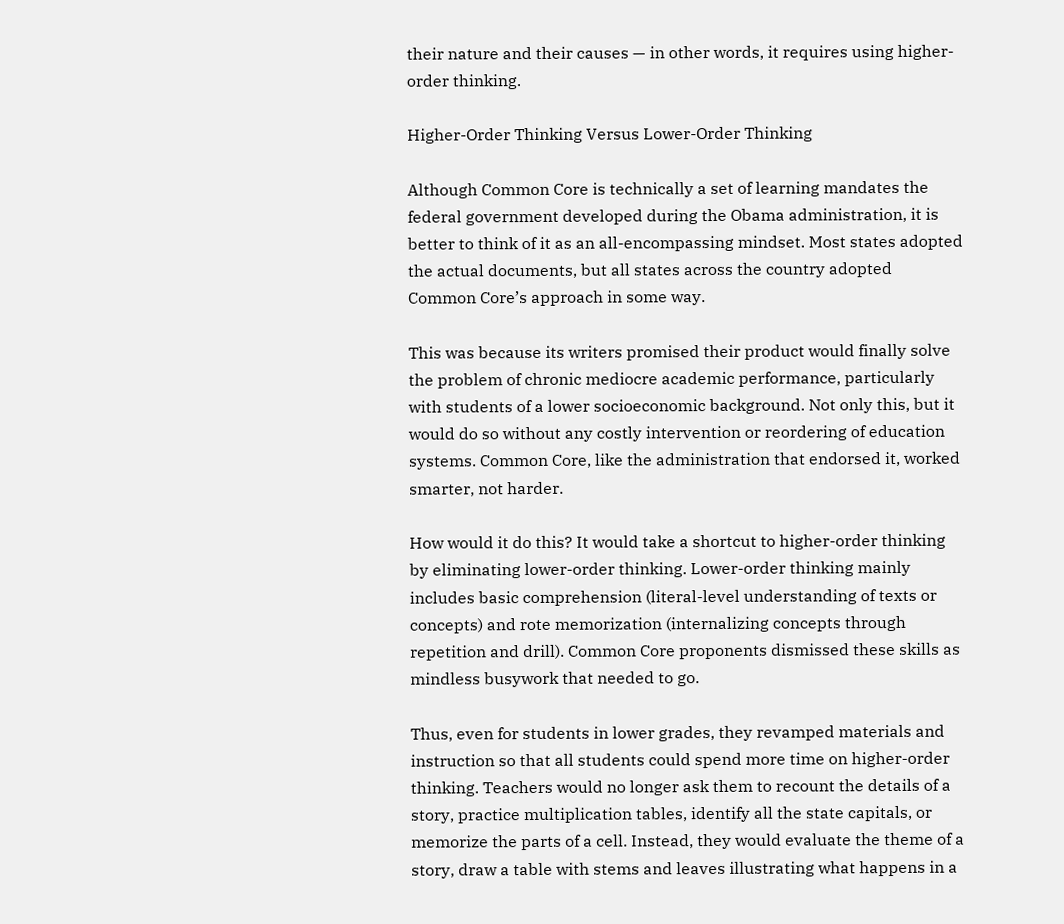their nature and their causes — in other words, it requires using higher-order thinking.

Higher-Order Thinking Versus Lower-Order Thinking

Although Common Core is technically a set of learning mandates the federal government developed during the Obama administration, it is better to think of it as an all-encompassing mindset. Most states adopted the actual documents, but all states across the country adopted Common Core’s approach in some way.

This was because its writers promised their product would finally solve the problem of chronic mediocre academic performance, particularly with students of a lower socioeconomic background. Not only this, but it would do so without any costly intervention or reordering of education systems. Common Core, like the administration that endorsed it, worked smarter, not harder.

How would it do this? It would take a shortcut to higher-order thinking by eliminating lower-order thinking. Lower-order thinking mainly includes basic comprehension (literal-level understanding of texts or concepts) and rote memorization (internalizing concepts through repetition and drill). Common Core proponents dismissed these skills as mindless busywork that needed to go.

Thus, even for students in lower grades, they revamped materials and instruction so that all students could spend more time on higher-order thinking. Teachers would no longer ask them to recount the details of a story, practice multiplication tables, identify all the state capitals, or memorize the parts of a cell. Instead, they would evaluate the theme of a story, draw a table with stems and leaves illustrating what happens in a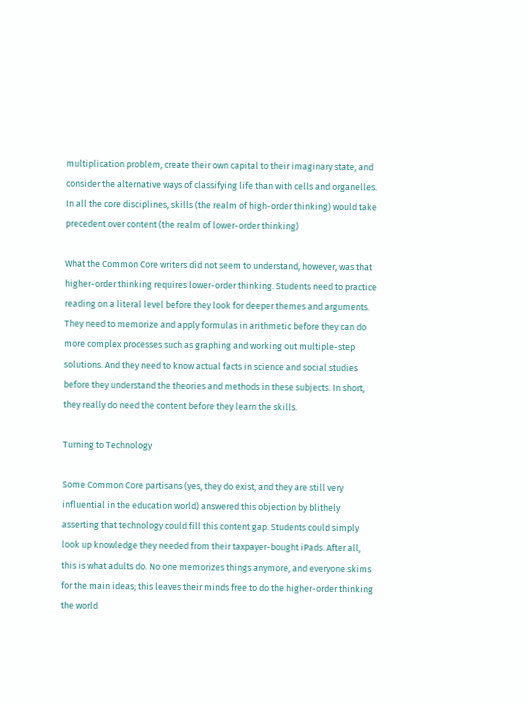multiplication problem, create their own capital to their imaginary state, and consider the alternative ways of classifying life than with cells and organelles. In all the core disciplines, skills (the realm of high-order thinking) would take precedent over content (the realm of lower-order thinking)

What the Common Core writers did not seem to understand, however, was that higher-order thinking requires lower-order thinking. Students need to practice reading on a literal level before they look for deeper themes and arguments. They need to memorize and apply formulas in arithmetic before they can do more complex processes such as graphing and working out multiple-step solutions. And they need to know actual facts in science and social studies before they understand the theories and methods in these subjects. In short, they really do need the content before they learn the skills.

Turning to Technology

Some Common Core partisans (yes, they do exist, and they are still very influential in the education world) answered this objection by blithely asserting that technology could fill this content gap. Students could simply look up knowledge they needed from their taxpayer-bought iPads. After all, this is what adults do. No one memorizes things anymore, and everyone skims for the main ideas; this leaves their minds free to do the higher-order thinking the world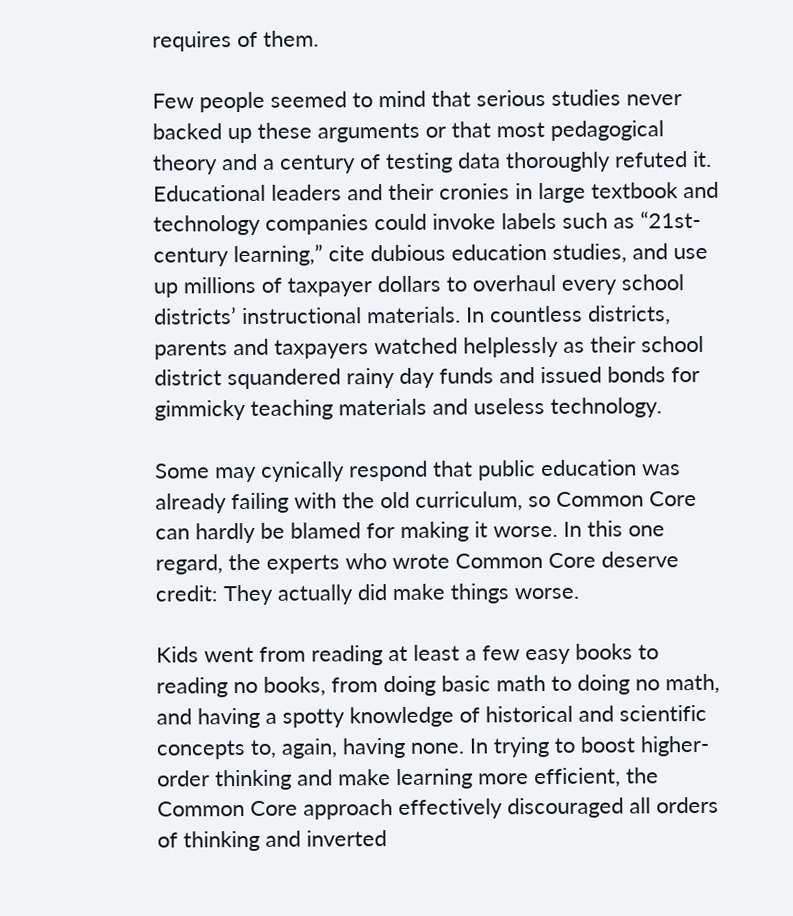requires of them.

Few people seemed to mind that serious studies never backed up these arguments or that most pedagogical theory and a century of testing data thoroughly refuted it. Educational leaders and their cronies in large textbook and technology companies could invoke labels such as “21st-century learning,” cite dubious education studies, and use up millions of taxpayer dollars to overhaul every school districts’ instructional materials. In countless districts, parents and taxpayers watched helplessly as their school district squandered rainy day funds and issued bonds for gimmicky teaching materials and useless technology.

Some may cynically respond that public education was already failing with the old curriculum, so Common Core can hardly be blamed for making it worse. In this one regard, the experts who wrote Common Core deserve credit: They actually did make things worse.

Kids went from reading at least a few easy books to reading no books, from doing basic math to doing no math, and having a spotty knowledge of historical and scientific concepts to, again, having none. In trying to boost higher-order thinking and make learning more efficient, the Common Core approach effectively discouraged all orders of thinking and inverted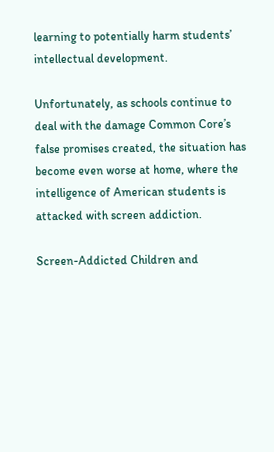learning to potentially harm students’ intellectual development.

Unfortunately, as schools continue to deal with the damage Common Core’s false promises created, the situation has become even worse at home, where the intelligence of American students is attacked with screen addiction.

Screen-Addicted Children and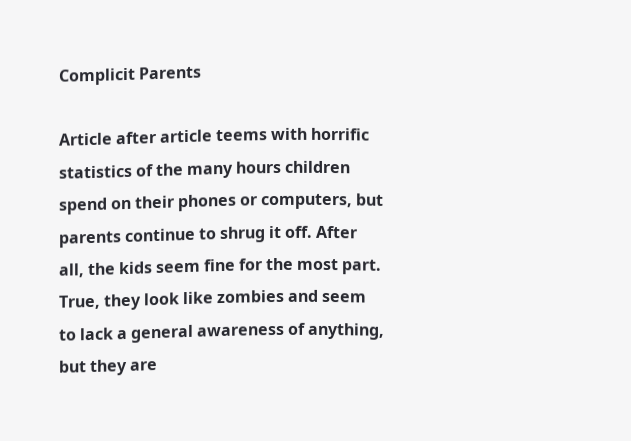Complicit Parents

Article after article teems with horrific statistics of the many hours children spend on their phones or computers, but parents continue to shrug it off. After all, the kids seem fine for the most part. True, they look like zombies and seem to lack a general awareness of anything, but they are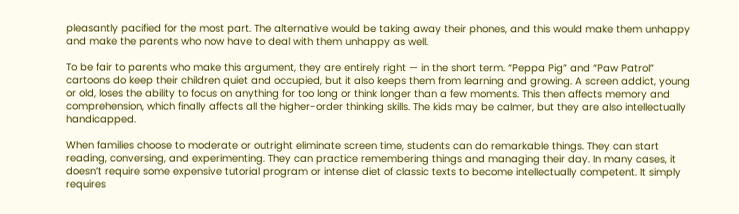pleasantly pacified for the most part. The alternative would be taking away their phones, and this would make them unhappy and make the parents who now have to deal with them unhappy as well.

To be fair to parents who make this argument, they are entirely right — in the short term. “Peppa Pig” and “Paw Patrol” cartoons do keep their children quiet and occupied, but it also keeps them from learning and growing. A screen addict, young or old, loses the ability to focus on anything for too long or think longer than a few moments. This then affects memory and comprehension, which finally affects all the higher-order thinking skills. The kids may be calmer, but they are also intellectually handicapped.

When families choose to moderate or outright eliminate screen time, students can do remarkable things. They can start reading, conversing, and experimenting. They can practice remembering things and managing their day. In many cases, it doesn’t require some expensive tutorial program or intense diet of classic texts to become intellectually competent. It simply requires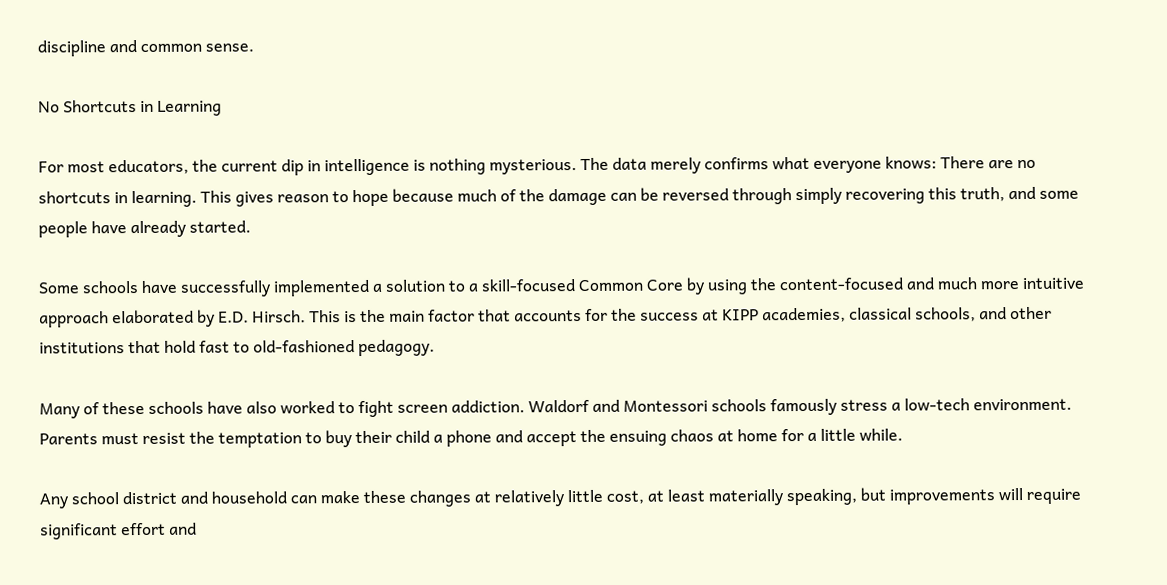discipline and common sense.

No Shortcuts in Learning

For most educators, the current dip in intelligence is nothing mysterious. The data merely confirms what everyone knows: There are no shortcuts in learning. This gives reason to hope because much of the damage can be reversed through simply recovering this truth, and some people have already started.

Some schools have successfully implemented a solution to a skill-focused Common Core by using the content-focused and much more intuitive approach elaborated by E.D. Hirsch. This is the main factor that accounts for the success at KIPP academies, classical schools, and other institutions that hold fast to old-fashioned pedagogy.

Many of these schools have also worked to fight screen addiction. Waldorf and Montessori schools famously stress a low-tech environment. Parents must resist the temptation to buy their child a phone and accept the ensuing chaos at home for a little while.

Any school district and household can make these changes at relatively little cost, at least materially speaking, but improvements will require significant effort and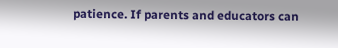patience. If parents and educators can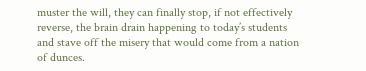muster the will, they can finally stop, if not effectively reverse, the brain drain happening to today’s students and stave off the misery that would come from a nation of dunces.